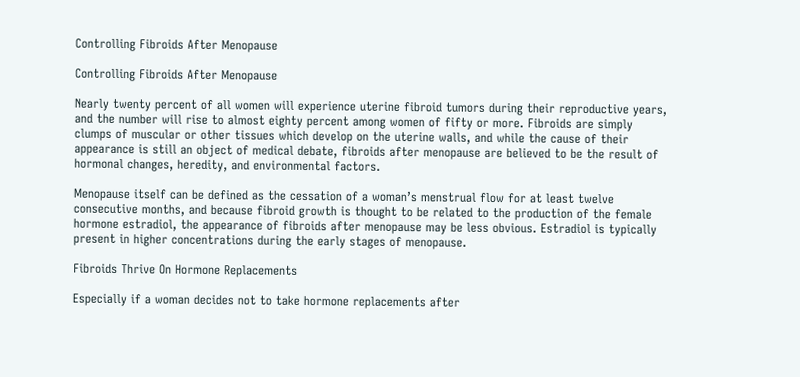Controlling Fibroids After Menopause

Controlling Fibroids After Menopause

Nearly twenty percent of all women will experience uterine fibroid tumors during their reproductive years, and the number will rise to almost eighty percent among women of fifty or more. Fibroids are simply clumps of muscular or other tissues which develop on the uterine walls, and while the cause of their appearance is still an object of medical debate, fibroids after menopause are believed to be the result of hormonal changes, heredity, and environmental factors.

Menopause itself can be defined as the cessation of a woman’s menstrual flow for at least twelve consecutive months, and because fibroid growth is thought to be related to the production of the female hormone estradiol, the appearance of fibroids after menopause may be less obvious. Estradiol is typically present in higher concentrations during the early stages of menopause.

Fibroids Thrive On Hormone Replacements

Especially if a woman decides not to take hormone replacements after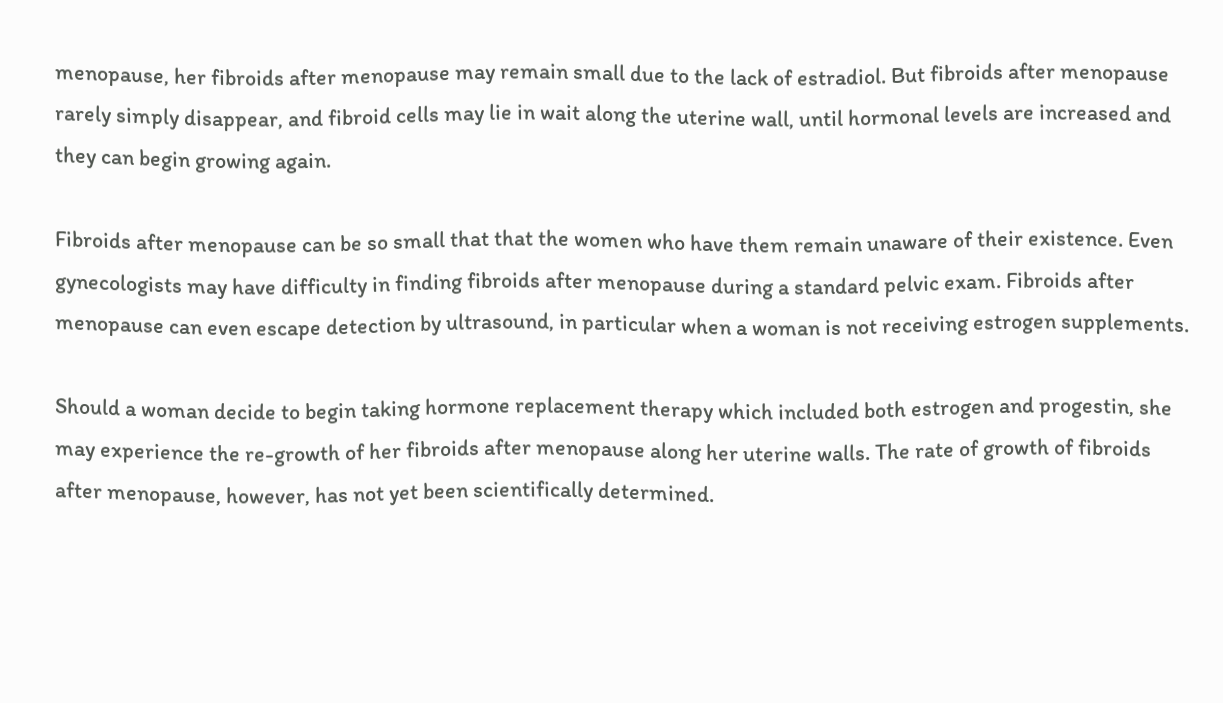menopause, her fibroids after menopause may remain small due to the lack of estradiol. But fibroids after menopause rarely simply disappear, and fibroid cells may lie in wait along the uterine wall, until hormonal levels are increased and they can begin growing again.

Fibroids after menopause can be so small that that the women who have them remain unaware of their existence. Even gynecologists may have difficulty in finding fibroids after menopause during a standard pelvic exam. Fibroids after menopause can even escape detection by ultrasound, in particular when a woman is not receiving estrogen supplements.

Should a woman decide to begin taking hormone replacement therapy which included both estrogen and progestin, she may experience the re-growth of her fibroids after menopause along her uterine walls. The rate of growth of fibroids after menopause, however, has not yet been scientifically determined.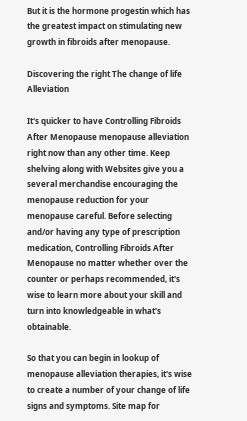But it is the hormone progestin which has the greatest impact on stimulating new growth in fibroids after menopause.

Discovering the right The change of life Alleviation

It's quicker to have Controlling Fibroids After Menopause menopause alleviation right now than any other time. Keep shelving along with Websites give you a several merchandise encouraging the menopause reduction for your menopause careful. Before selecting and/or having any type of prescription medication, Controlling Fibroids After Menopause no matter whether over the counter or perhaps recommended, it's wise to learn more about your skill and turn into knowledgeable in what's obtainable.

So that you can begin in lookup of menopause alleviation therapies, it's wise to create a number of your change of life signs and symptoms. Site map for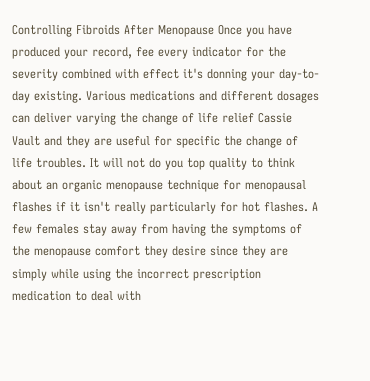Controlling Fibroids After Menopause Once you have produced your record, fee every indicator for the severity combined with effect it's donning your day-to-day existing. Various medications and different dosages can deliver varying the change of life relief Cassie Vault and they are useful for specific the change of life troubles. It will not do you top quality to think about an organic menopause technique for menopausal flashes if it isn't really particularly for hot flashes. A few females stay away from having the symptoms of the menopause comfort they desire since they are simply while using the incorrect prescription medication to deal with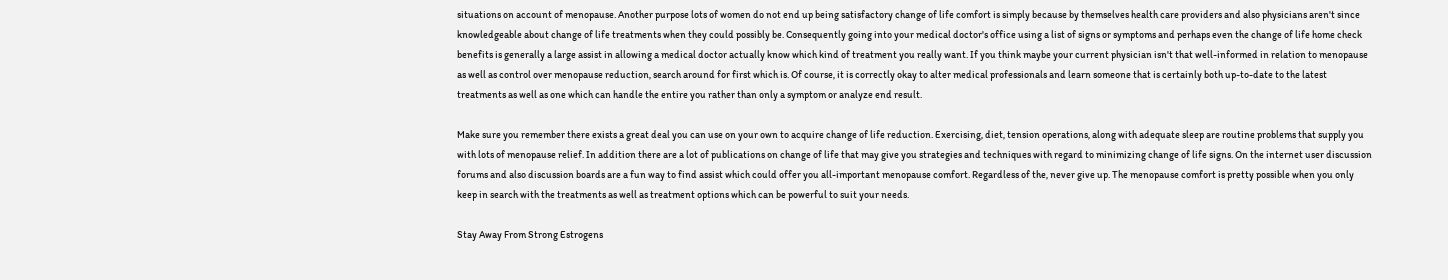situations on account of menopause. Another purpose lots of women do not end up being satisfactory change of life comfort is simply because by themselves health care providers and also physicians aren't since knowledgeable about change of life treatments when they could possibly be. Consequently going into your medical doctor's office using a list of signs or symptoms and perhaps even the change of life home check benefits is generally a large assist in allowing a medical doctor actually know which kind of treatment you really want. If you think maybe your current physician isn't that well-informed in relation to menopause as well as control over menopause reduction, search around for first which is. Of course, it is correctly okay to alter medical professionals and learn someone that is certainly both up-to-date to the latest treatments as well as one which can handle the entire you rather than only a symptom or analyze end result.

Make sure you remember there exists a great deal you can use on your own to acquire change of life reduction. Exercising, diet, tension operations, along with adequate sleep are routine problems that supply you with lots of menopause relief. In addition there are a lot of publications on change of life that may give you strategies and techniques with regard to minimizing change of life signs. On the internet user discussion forums and also discussion boards are a fun way to find assist which could offer you all-important menopause comfort. Regardless of the, never give up. The menopause comfort is pretty possible when you only keep in search with the treatments as well as treatment options which can be powerful to suit your needs.

Stay Away From Strong Estrogens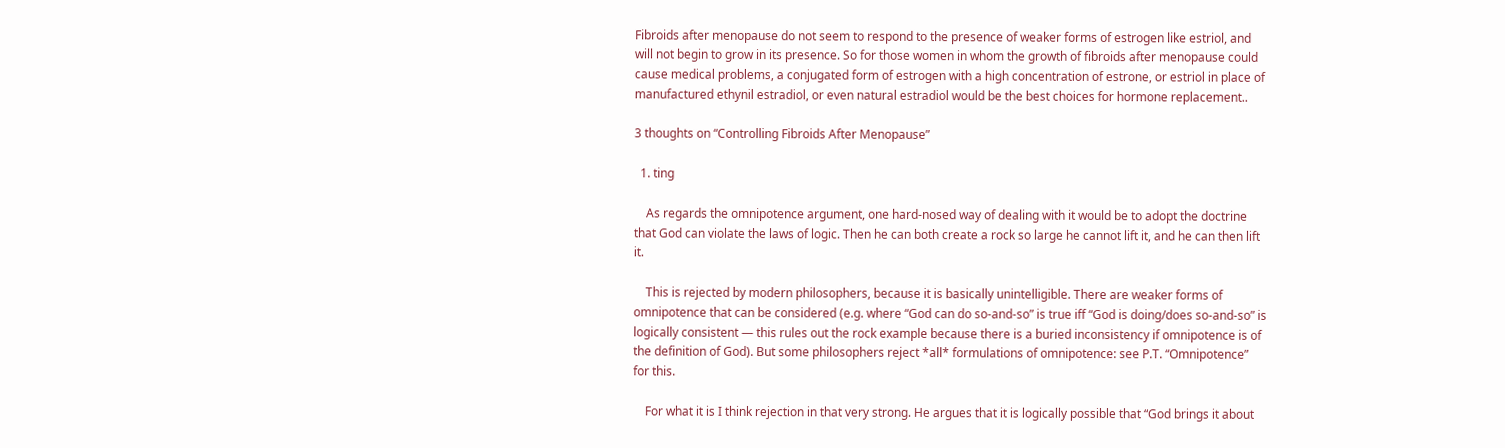Fibroids after menopause do not seem to respond to the presence of weaker forms of estrogen like estriol, and will not begin to grow in its presence. So for those women in whom the growth of fibroids after menopause could cause medical problems, a conjugated form of estrogen with a high concentration of estrone, or estriol in place of manufactured ethynil estradiol, or even natural estradiol would be the best choices for hormone replacement..

3 thoughts on “Controlling Fibroids After Menopause”

  1. ting

    As regards the omnipotence argument, one hard-nosed way of dealing with it would be to adopt the doctrine that God can violate the laws of logic. Then he can both create a rock so large he cannot lift it, and he can then lift it.

    This is rejected by modern philosophers, because it is basically unintelligible. There are weaker forms of omnipotence that can be considered (e.g. where “God can do so-and-so” is true iff “God is doing/does so-and-so” is logically consistent — this rules out the rock example because there is a buried inconsistency if omnipotence is of the definition of God). But some philosophers reject *all* formulations of omnipotence: see P.T. “Omnipotence” for this.

    For what it is I think rejection in that very strong. He argues that it is logically possible that “God brings it about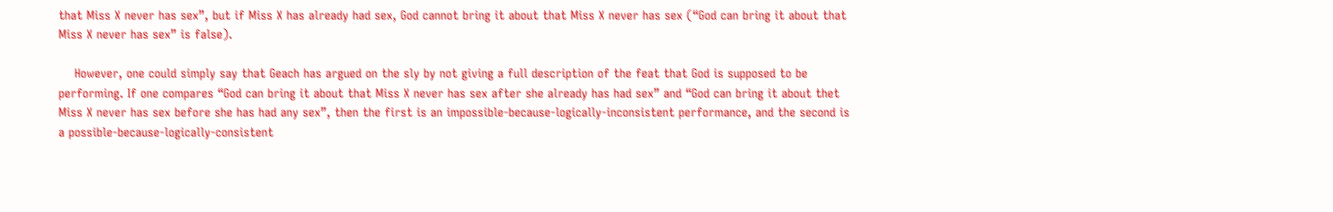that Miss X never has sex”, but if Miss X has already had sex, God cannot bring it about that Miss X never has sex (“God can bring it about that Miss X never has sex” is false).

    However, one could simply say that Geach has argued on the sly by not giving a full description of the feat that God is supposed to be performing. If one compares “God can bring it about that Miss X never has sex after she already has had sex” and “God can bring it about thet Miss X never has sex before she has had any sex”, then the first is an impossible-because-logically-inconsistent performance, and the second is a possible-because-logically-consistent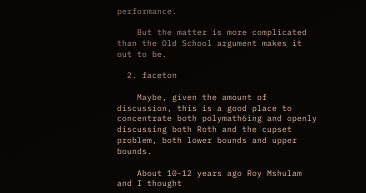performance.

    But the matter is more complicated than the Old School argument makes it out to be.

  2. faceton

    Maybe, given the amount of discussion, this is a good place to concentrate both polymath6ing and openly discussing both Roth and the cupset problem, both lower bounds and upper bounds.

    About 10-12 years ago Roy Mshulam and I thought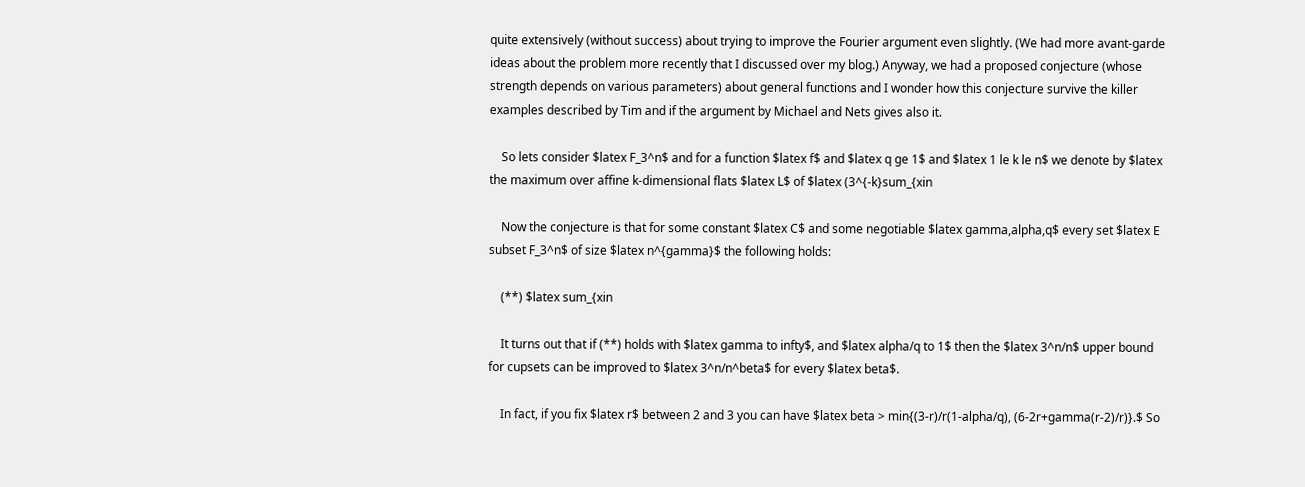quite extensively (without success) about trying to improve the Fourier argument even slightly. (We had more avant-garde ideas about the problem more recently that I discussed over my blog.) Anyway, we had a proposed conjecture (whose strength depends on various parameters) about general functions and I wonder how this conjecture survive the killer examples described by Tim and if the argument by Michael and Nets gives also it.

    So lets consider $latex F_3^n$ and for a function $latex f$ and $latex q ge 1$ and $latex 1 le k le n$ we denote by $latex the maximum over affine k-dimensional flats $latex L$ of $latex (3^{-k}sum_{xin

    Now the conjecture is that for some constant $latex C$ and some negotiable $latex gamma,alpha,q$ every set $latex E subset F_3^n$ of size $latex n^{gamma}$ the following holds:

    (**) $latex sum_{xin

    It turns out that if (**) holds with $latex gamma to infty$, and $latex alpha/q to 1$ then the $latex 3^n/n$ upper bound for cupsets can be improved to $latex 3^n/n^beta$ for every $latex beta$.

    In fact, if you fix $latex r$ between 2 and 3 you can have $latex beta > min{(3-r)/r(1-alpha/q), (6-2r+gamma(r-2)/r)}.$ So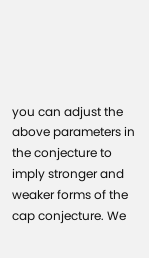you can adjust the above parameters in the conjecture to imply stronger and weaker forms of the cap conjecture. We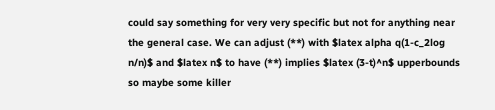could say something for very very specific but not for anything near the general case. We can adjust (**) with $latex alpha q(1-c_2log n/n)$ and $latex n$ to have (**) implies $latex (3-t)^n$ upperbounds so maybe some killer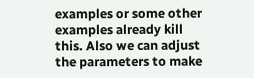examples or some other examples already kill this. Also we can adjust the parameters to make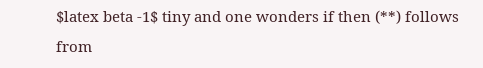$latex beta -1$ tiny and one wonders if then (**) follows from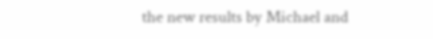the new results by Michael and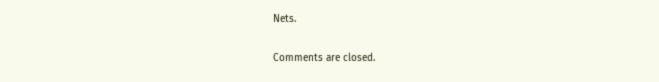Nets.

Comments are closed.